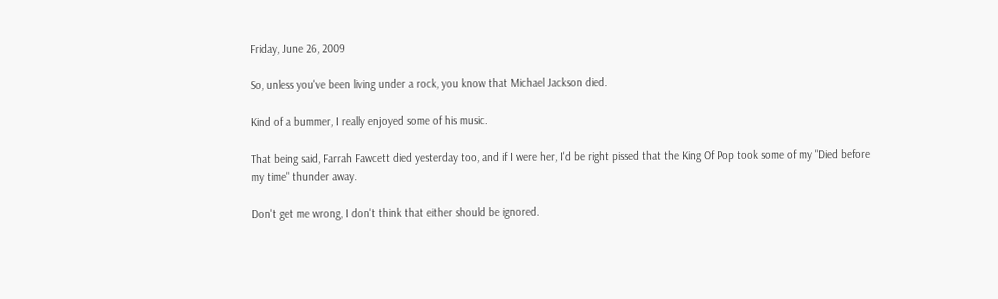Friday, June 26, 2009

So, unless you've been living under a rock, you know that Michael Jackson died.

Kind of a bummer, I really enjoyed some of his music.

That being said, Farrah Fawcett died yesterday too, and if I were her, I'd be right pissed that the King Of Pop took some of my "Died before my time" thunder away.

Don't get me wrong, I don't think that either should be ignored.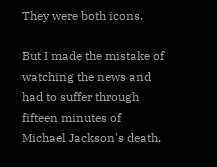They were both icons.

But I made the mistake of watching the news and had to suffer through fifteen minutes of Michael Jackson's death.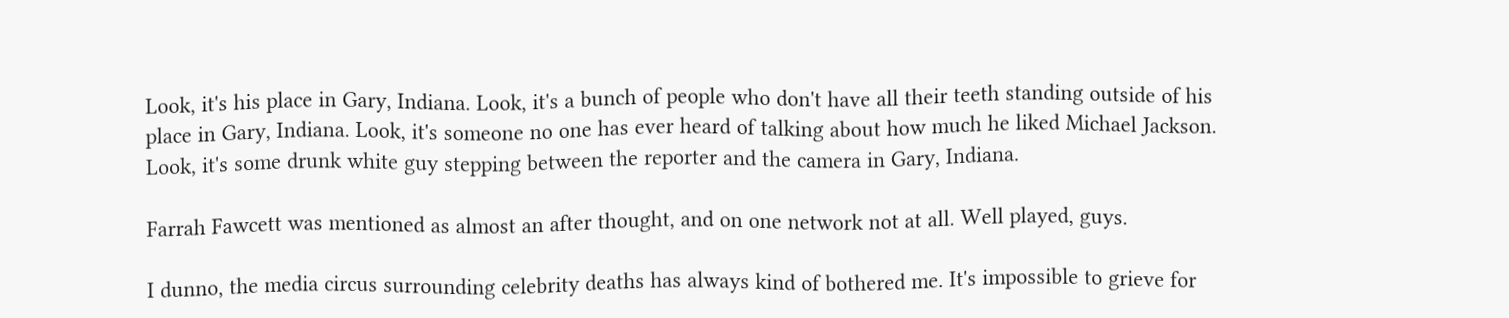Look, it's his place in Gary, Indiana. Look, it's a bunch of people who don't have all their teeth standing outside of his place in Gary, Indiana. Look, it's someone no one has ever heard of talking about how much he liked Michael Jackson. Look, it's some drunk white guy stepping between the reporter and the camera in Gary, Indiana.

Farrah Fawcett was mentioned as almost an after thought, and on one network not at all. Well played, guys.

I dunno, the media circus surrounding celebrity deaths has always kind of bothered me. It's impossible to grieve for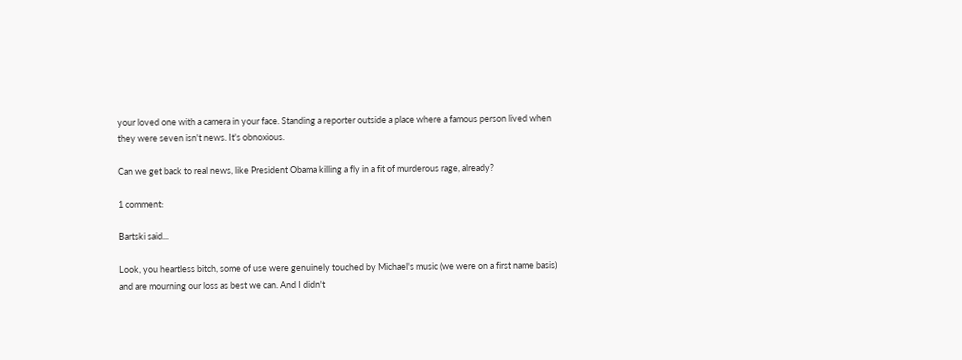your loved one with a camera in your face. Standing a reporter outside a place where a famous person lived when they were seven isn't news. It's obnoxious.

Can we get back to real news, like President Obama killing a fly in a fit of murderous rage, already?

1 comment:

Bartski said...

Look, you heartless bitch, some of use were genuinely touched by Michael's music (we were on a first name basis) and are mourning our loss as best we can. And I didn't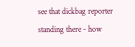see that dickbag reporter standing there - how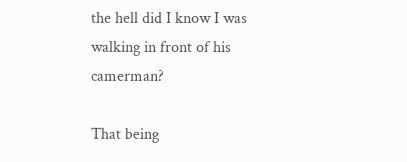the hell did I know I was walking in front of his camerman?

That being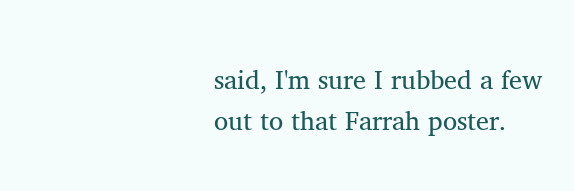said, I'm sure I rubbed a few out to that Farrah poster.